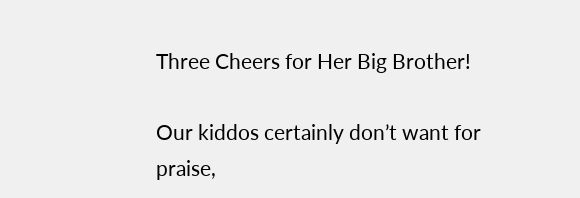Three Cheers for Her Big Brother!

Our kiddos certainly don’t want for praise,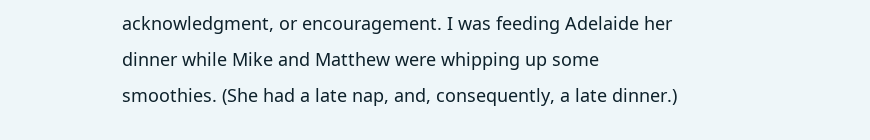acknowledgment, or encouragement. I was feeding Adelaide her dinner while Mike and Matthew were whipping up some smoothies. (She had a late nap, and, consequently, a late dinner.)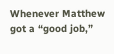Whenever Matthew got a “good job,”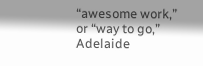“awesome work,” or “way to go,” Adelaide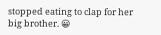stopped eating to clap for her big brother. 😀